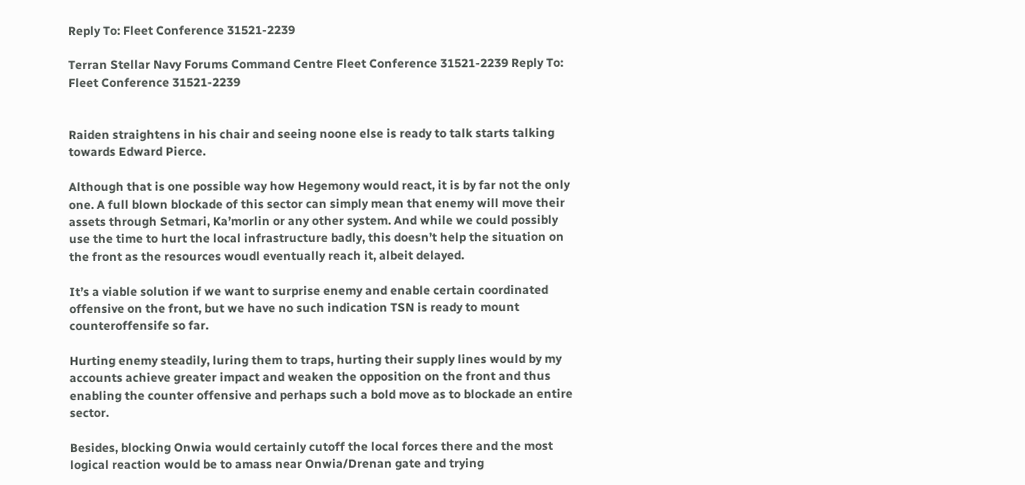Reply To: Fleet Conference 31521-2239

Terran Stellar Navy Forums Command Centre Fleet Conference 31521-2239 Reply To: Fleet Conference 31521-2239


Raiden straightens in his chair and seeing noone else is ready to talk starts talking towards Edward Pierce.

Although that is one possible way how Hegemony would react, it is by far not the only one. A full blown blockade of this sector can simply mean that enemy will move their assets through Setmari, Ka’morlin or any other system. And while we could possibly use the time to hurt the local infrastructure badly, this doesn’t help the situation on the front as the resources woudl eventually reach it, albeit delayed.

It’s a viable solution if we want to surprise enemy and enable certain coordinated offensive on the front, but we have no such indication TSN is ready to mount counteroffensife so far.

Hurting enemy steadily, luring them to traps, hurting their supply lines would by my accounts achieve greater impact and weaken the opposition on the front and thus enabling the counter offensive and perhaps such a bold move as to blockade an entire sector.

Besides, blocking Onwia would certainly cutoff the local forces there and the most logical reaction would be to amass near Onwia/Drenan gate and trying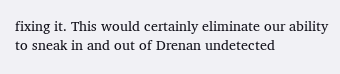fixing it. This would certainly eliminate our ability to sneak in and out of Drenan undetected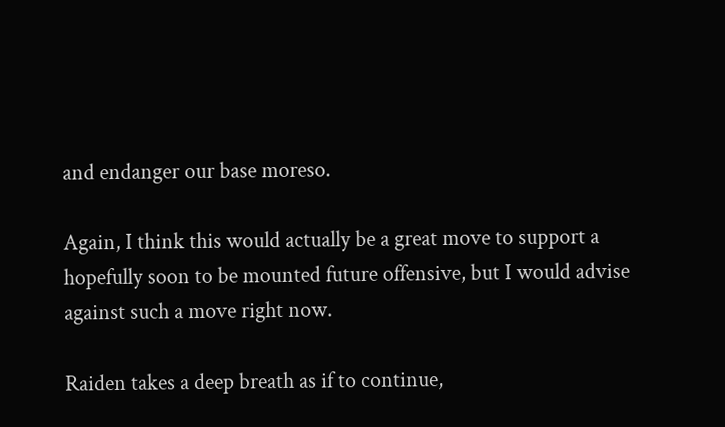and endanger our base moreso.

Again, I think this would actually be a great move to support a hopefully soon to be mounted future offensive, but I would advise against such a move right now.

Raiden takes a deep breath as if to continue,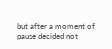but after a moment of pause decided not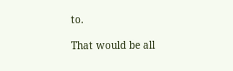to.

That would be all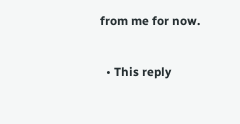from me for now.

  • This reply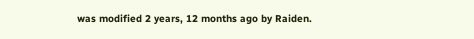was modified 2 years, 12 months ago by Raiden.